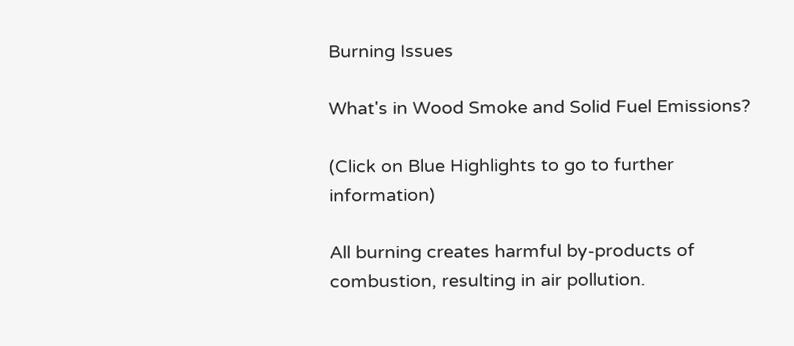Burning Issues

What's in Wood Smoke and Solid Fuel Emissions?

(Click on Blue Highlights to go to further information)

All burning creates harmful by-products of combustion, resulting in air pollution.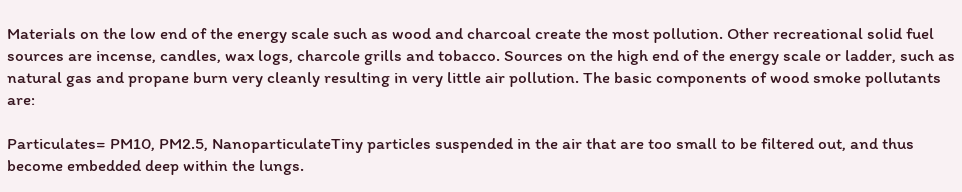Materials on the low end of the energy scale such as wood and charcoal create the most pollution. Other recreational solid fuel sources are incense, candles, wax logs, charcole grills and tobacco. Sources on the high end of the energy scale or ladder, such as natural gas and propane burn very cleanly resulting in very little air pollution. The basic components of wood smoke pollutants are:

Particulates= PM10, PM2.5, NanoparticulateTiny particles suspended in the air that are too small to be filtered out, and thus become embedded deep within the lungs.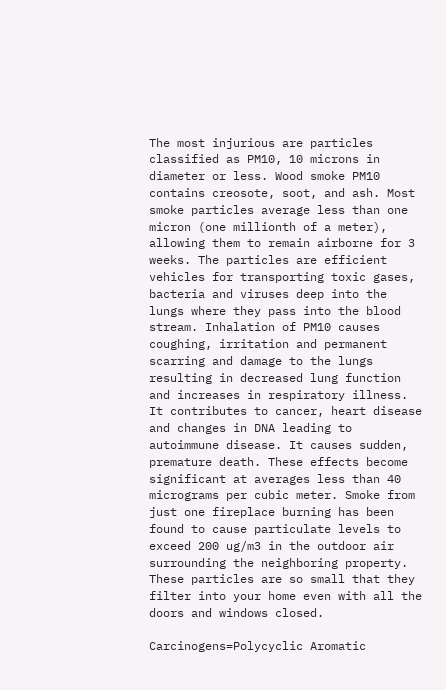The most injurious are particles classified as PM10, 10 microns in diameter or less. Wood smoke PM10 contains creosote, soot, and ash. Most smoke particles average less than one micron (one millionth of a meter), allowing them to remain airborne for 3 weeks. The particles are efficient vehicles for transporting toxic gases, bacteria and viruses deep into the lungs where they pass into the blood stream. Inhalation of PM10 causes coughing, irritation and permanent scarring and damage to the lungs resulting in decreased lung function and increases in respiratory illness. It contributes to cancer, heart disease and changes in DNA leading to autoimmune disease. It causes sudden, premature death. These effects become significant at averages less than 40 micrograms per cubic meter. Smoke from just one fireplace burning has been found to cause particulate levels to exceed 200 ug/m3 in the outdoor air surrounding the neighboring property. These particles are so small that they filter into your home even with all the doors and windows closed.

Carcinogens=Polycyclic Aromatic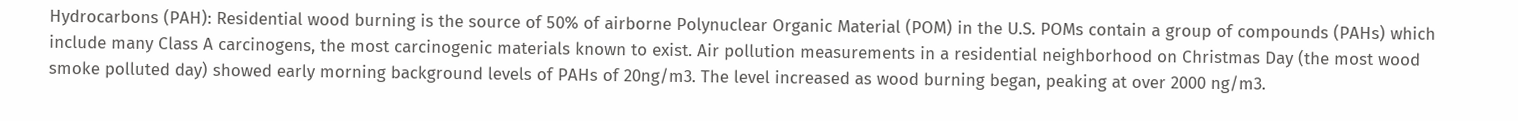Hydrocarbons (PAH): Residential wood burning is the source of 50% of airborne Polynuclear Organic Material (POM) in the U.S. POMs contain a group of compounds (PAHs) which include many Class A carcinogens, the most carcinogenic materials known to exist. Air pollution measurements in a residential neighborhood on Christmas Day (the most wood smoke polluted day) showed early morning background levels of PAHs of 20ng/m3. The level increased as wood burning began, peaking at over 2000 ng/m3.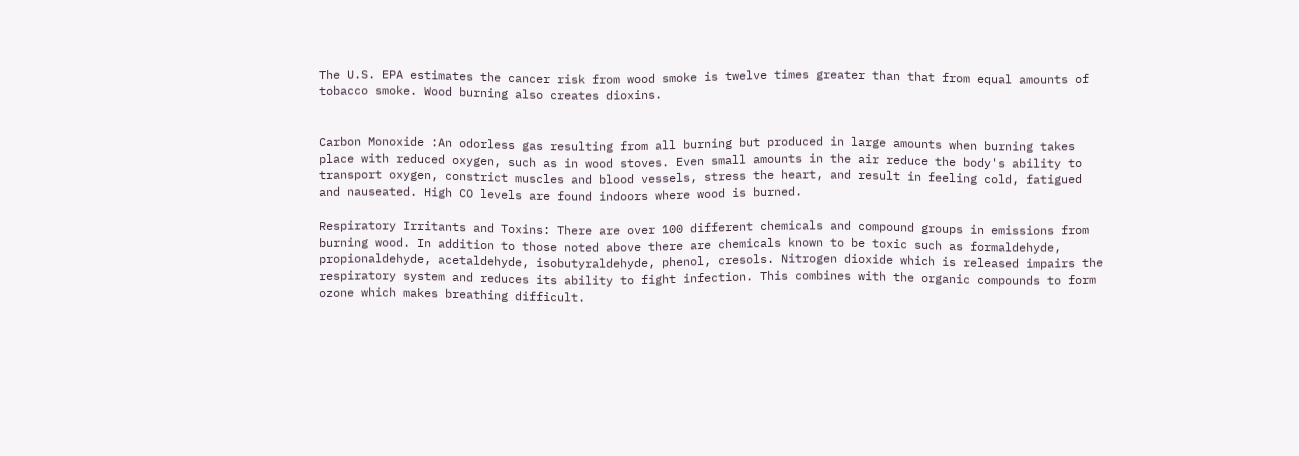The U.S. EPA estimates the cancer risk from wood smoke is twelve times greater than that from equal amounts of tobacco smoke. Wood burning also creates dioxins.


Carbon Monoxide :An odorless gas resulting from all burning but produced in large amounts when burning takes place with reduced oxygen, such as in wood stoves. Even small amounts in the air reduce the body's ability to transport oxygen, constrict muscles and blood vessels, stress the heart, and result in feeling cold, fatigued and nauseated. High CO levels are found indoors where wood is burned.

Respiratory Irritants and Toxins: There are over 100 different chemicals and compound groups in emissions from burning wood. In addition to those noted above there are chemicals known to be toxic such as formaldehyde, propionaldehyde, acetaldehyde, isobutyraldehyde, phenol, cresols. Nitrogen dioxide which is released impairs the respiratory system and reduces its ability to fight infection. This combines with the organic compounds to form ozone which makes breathing difficult.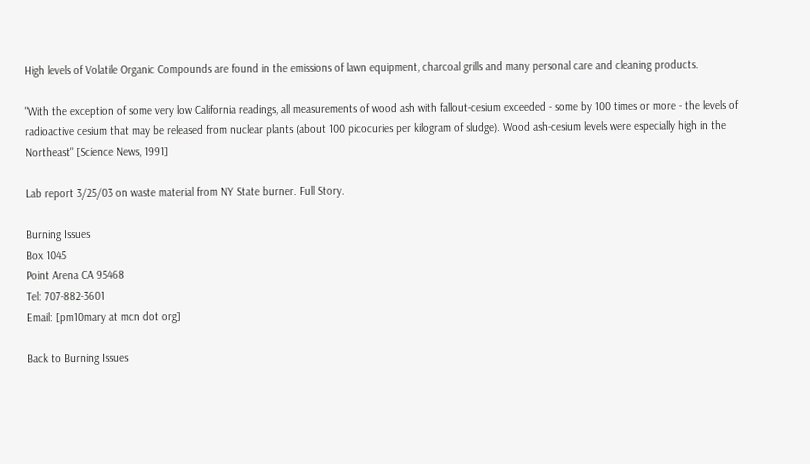High levels of Volatile Organic Compounds are found in the emissions of lawn equipment, charcoal grills and many personal care and cleaning products.

"With the exception of some very low California readings, all measurements of wood ash with fallout-cesium exceeded - some by 100 times or more - the levels of radioactive cesium that may be released from nuclear plants (about 100 picocuries per kilogram of sludge). Wood ash-cesium levels were especially high in the Northeast" [Science News, 1991]

Lab report 3/25/03 on waste material from NY State burner. Full Story.

Burning Issues
Box 1045
Point Arena CA 95468
Tel: 707-882-3601
Email: [pm10mary at mcn dot org]

Back to Burning Issues